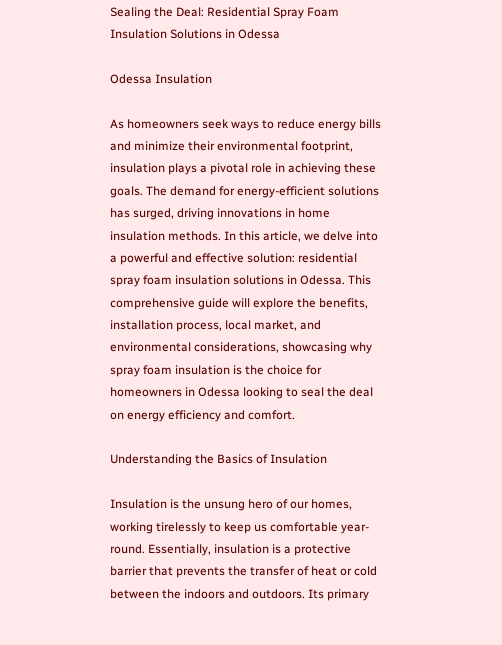Sealing the Deal: Residential Spray Foam Insulation Solutions in Odessa

Odessa Insulation

As homeowners seek ways to reduce energy bills and minimize their environmental footprint, insulation plays a pivotal role in achieving these goals. The demand for energy-efficient solutions has surged, driving innovations in home insulation methods. In this article, we delve into a powerful and effective solution: residential spray foam insulation solutions in Odessa. This comprehensive guide will explore the benefits, installation process, local market, and environmental considerations, showcasing why spray foam insulation is the choice for homeowners in Odessa looking to seal the deal on energy efficiency and comfort.

Understanding the Basics of Insulation

Insulation is the unsung hero of our homes, working tirelessly to keep us comfortable year-round. Essentially, insulation is a protective barrier that prevents the transfer of heat or cold between the indoors and outdoors. Its primary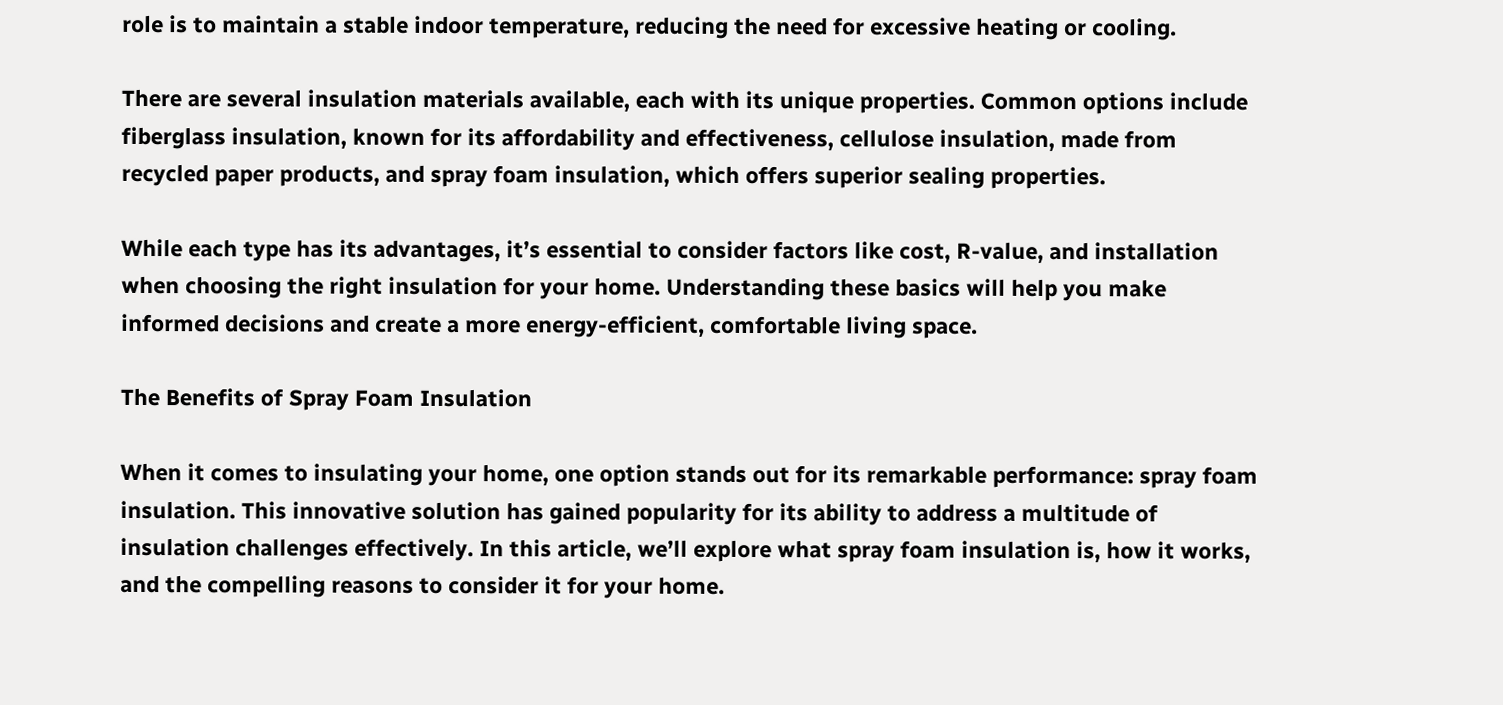role is to maintain a stable indoor temperature, reducing the need for excessive heating or cooling.

There are several insulation materials available, each with its unique properties. Common options include fiberglass insulation, known for its affordability and effectiveness, cellulose insulation, made from recycled paper products, and spray foam insulation, which offers superior sealing properties.

While each type has its advantages, it’s essential to consider factors like cost, R-value, and installation when choosing the right insulation for your home. Understanding these basics will help you make informed decisions and create a more energy-efficient, comfortable living space.

The Benefits of Spray Foam Insulation

When it comes to insulating your home, one option stands out for its remarkable performance: spray foam insulation. This innovative solution has gained popularity for its ability to address a multitude of insulation challenges effectively. In this article, we’ll explore what spray foam insulation is, how it works, and the compelling reasons to consider it for your home.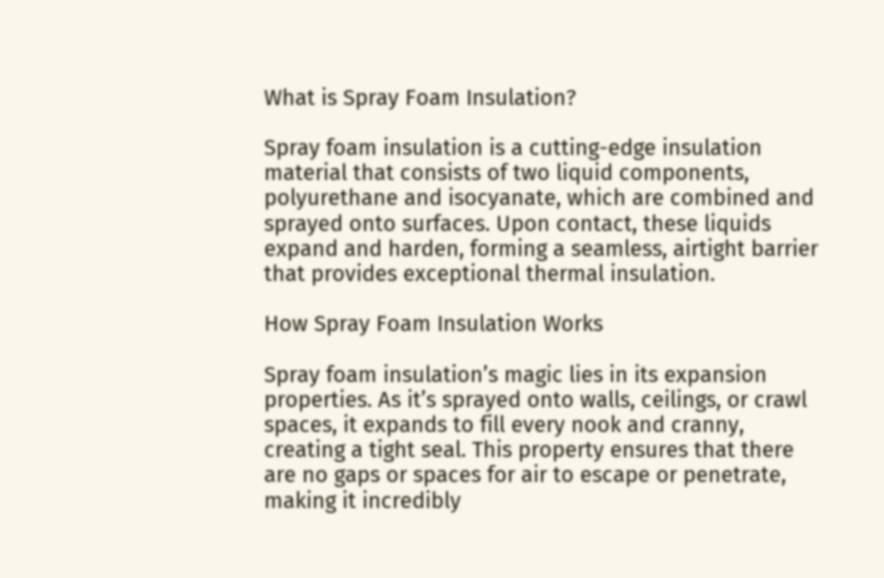What is Spray Foam Insulation?

Spray foam insulation is a cutting-edge insulation material that consists of two liquid components, polyurethane and isocyanate, which are combined and sprayed onto surfaces. Upon contact, these liquids expand and harden, forming a seamless, airtight barrier that provides exceptional thermal insulation.

How Spray Foam Insulation Works

Spray foam insulation’s magic lies in its expansion properties. As it’s sprayed onto walls, ceilings, or crawl spaces, it expands to fill every nook and cranny, creating a tight seal. This property ensures that there are no gaps or spaces for air to escape or penetrate, making it incredibly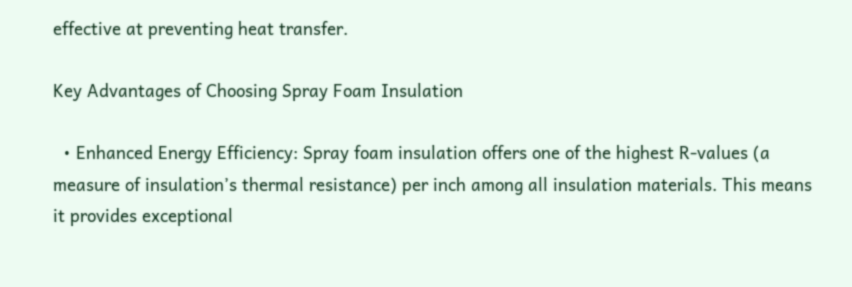effective at preventing heat transfer.

Key Advantages of Choosing Spray Foam Insulation

  • Enhanced Energy Efficiency: Spray foam insulation offers one of the highest R-values (a measure of insulation’s thermal resistance) per inch among all insulation materials. This means it provides exceptional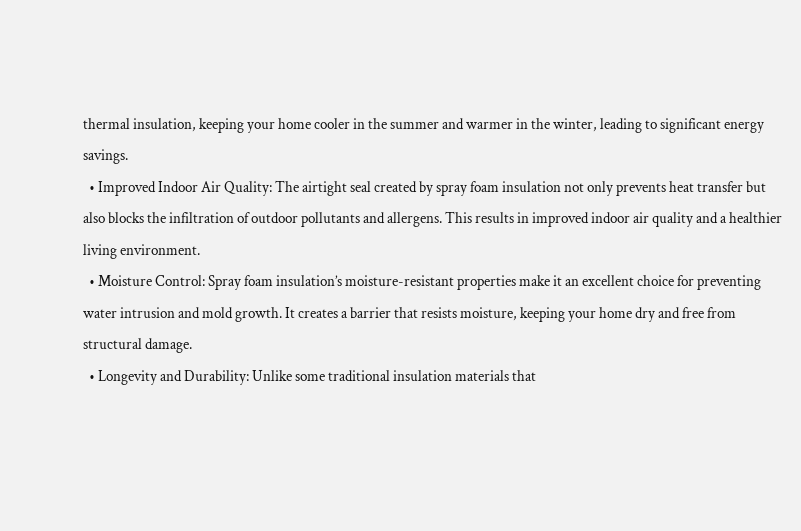thermal insulation, keeping your home cooler in the summer and warmer in the winter, leading to significant energy savings.
  • Improved Indoor Air Quality: The airtight seal created by spray foam insulation not only prevents heat transfer but also blocks the infiltration of outdoor pollutants and allergens. This results in improved indoor air quality and a healthier living environment.
  • Moisture Control: Spray foam insulation’s moisture-resistant properties make it an excellent choice for preventing water intrusion and mold growth. It creates a barrier that resists moisture, keeping your home dry and free from structural damage.
  • Longevity and Durability: Unlike some traditional insulation materials that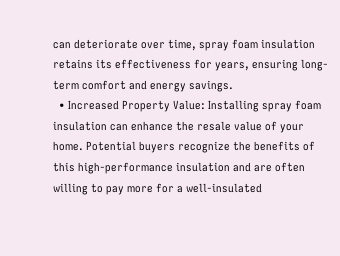can deteriorate over time, spray foam insulation retains its effectiveness for years, ensuring long-term comfort and energy savings.
  • Increased Property Value: Installing spray foam insulation can enhance the resale value of your home. Potential buyers recognize the benefits of this high-performance insulation and are often willing to pay more for a well-insulated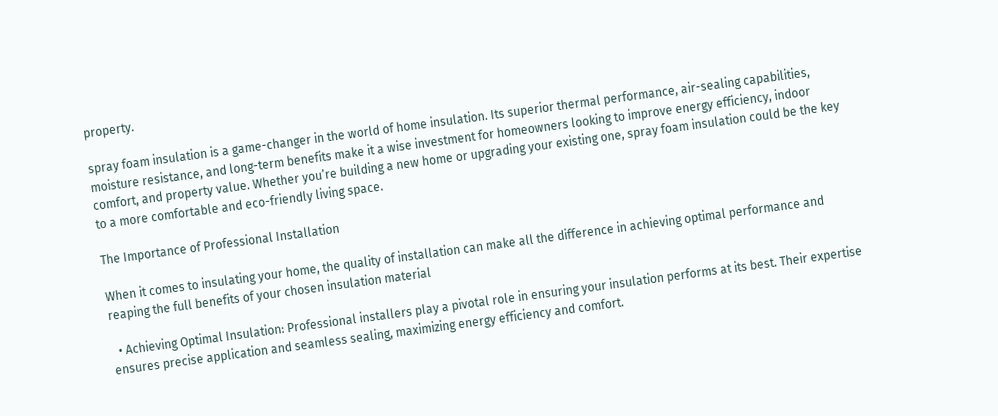property.

spray foam insulation is a game-changer in the world of home insulation. Its superior thermal performance, air-sealing capabilities, moisture resistance, and long-term benefits make it a wise investment for homeowners looking to improve energy efficiency, indoor comfort, and property value. Whether you’re building a new home or upgrading your existing one, spray foam insulation could be the key to a more comfortable and eco-friendly living space.

The Importance of Professional Installation

When it comes to insulating your home, the quality of installation can make all the difference in achieving optimal performance and reaping the full benefits of your chosen insulation material

  • Achieving Optimal Insulation: Professional installers play a pivotal role in ensuring your insulation performs at its best. Their expertise ensures precise application and seamless sealing, maximizing energy efficiency and comfort.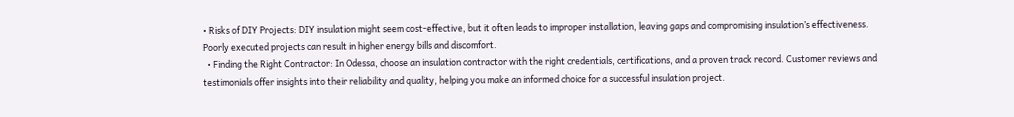• Risks of DIY Projects: DIY insulation might seem cost-effective, but it often leads to improper installation, leaving gaps and compromising insulation’s effectiveness. Poorly executed projects can result in higher energy bills and discomfort.
  • Finding the Right Contractor: In Odessa, choose an insulation contractor with the right credentials, certifications, and a proven track record. Customer reviews and testimonials offer insights into their reliability and quality, helping you make an informed choice for a successful insulation project.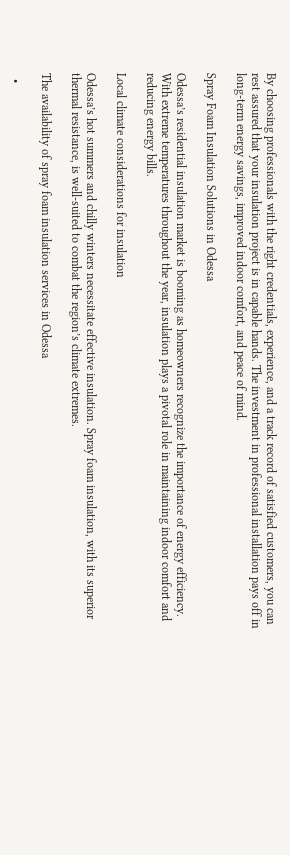By choosing professionals with the right credentials, experience, and a track record of satisfied customers, you can rest assured that your insulation project is in capable hands. The investment in professional installation pays off in long-term energy savings, improved indoor comfort, and peace of mind.

Spray Foam Insulation Solutions in Odessa

Odessa’s residential insulation market is booming as homeowners recognize the importance of energy efficiency. With extreme temperatures throughout the year, insulation plays a pivotal role in maintaining indoor comfort and reducing energy bills.

Local climate considerations for insulation

Odessa’s hot summers and chilly winters necessitate effective insulation. Spray foam insulation, with its superior thermal resistance, is well-suited to combat the region’s climate extremes.

The availability of spray foam insulation services in Odessa

  •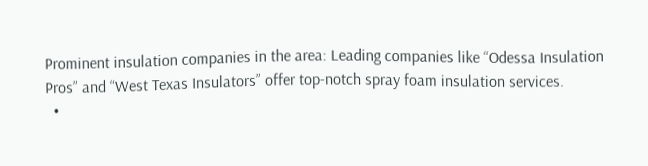Prominent insulation companies in the area: Leading companies like “Odessa Insulation Pros” and “West Texas Insulators” offer top-notch spray foam insulation services.
  •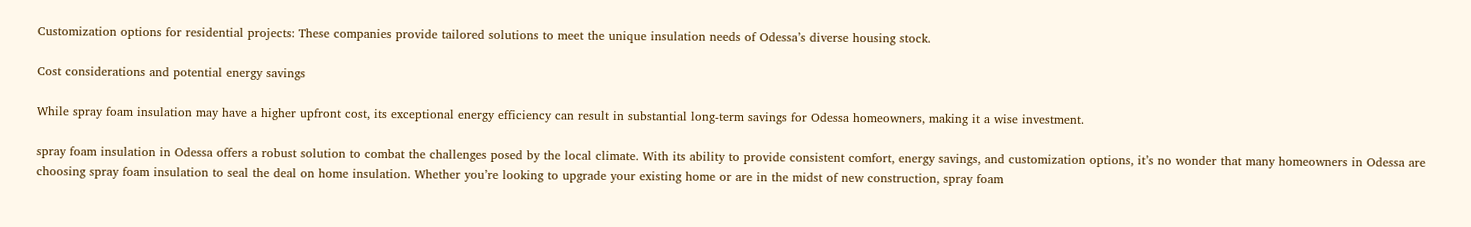Customization options for residential projects: These companies provide tailored solutions to meet the unique insulation needs of Odessa’s diverse housing stock.

Cost considerations and potential energy savings

While spray foam insulation may have a higher upfront cost, its exceptional energy efficiency can result in substantial long-term savings for Odessa homeowners, making it a wise investment.

spray foam insulation in Odessa offers a robust solution to combat the challenges posed by the local climate. With its ability to provide consistent comfort, energy savings, and customization options, it’s no wonder that many homeowners in Odessa are choosing spray foam insulation to seal the deal on home insulation. Whether you’re looking to upgrade your existing home or are in the midst of new construction, spray foam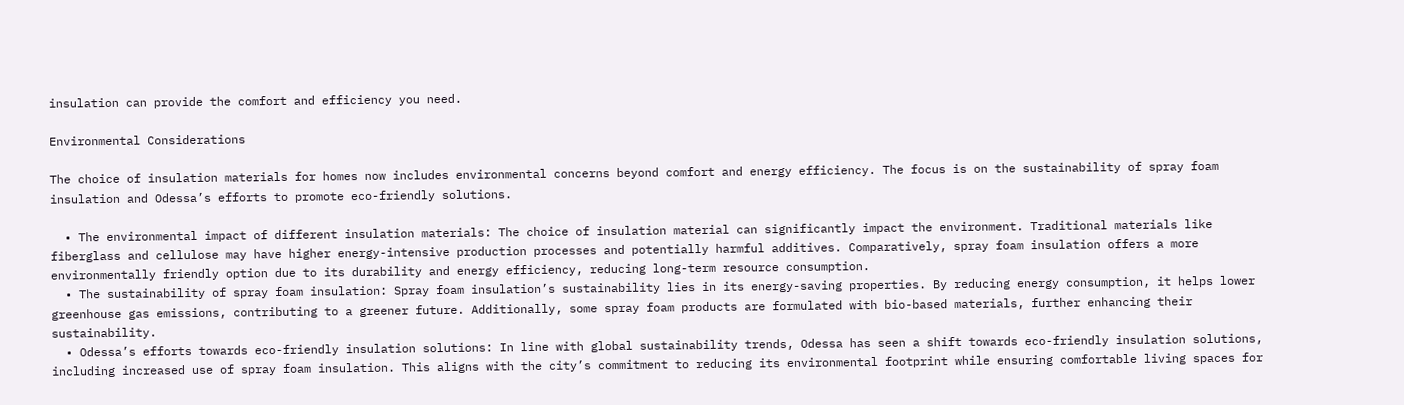insulation can provide the comfort and efficiency you need.

Environmental Considerations

The choice of insulation materials for homes now includes environmental concerns beyond comfort and energy efficiency. The focus is on the sustainability of spray foam insulation and Odessa’s efforts to promote eco-friendly solutions.

  • The environmental impact of different insulation materials: The choice of insulation material can significantly impact the environment. Traditional materials like fiberglass and cellulose may have higher energy-intensive production processes and potentially harmful additives. Comparatively, spray foam insulation offers a more environmentally friendly option due to its durability and energy efficiency, reducing long-term resource consumption.
  • The sustainability of spray foam insulation: Spray foam insulation’s sustainability lies in its energy-saving properties. By reducing energy consumption, it helps lower greenhouse gas emissions, contributing to a greener future. Additionally, some spray foam products are formulated with bio-based materials, further enhancing their sustainability.
  • Odessa’s efforts towards eco-friendly insulation solutions: In line with global sustainability trends, Odessa has seen a shift towards eco-friendly insulation solutions, including increased use of spray foam insulation. This aligns with the city’s commitment to reducing its environmental footprint while ensuring comfortable living spaces for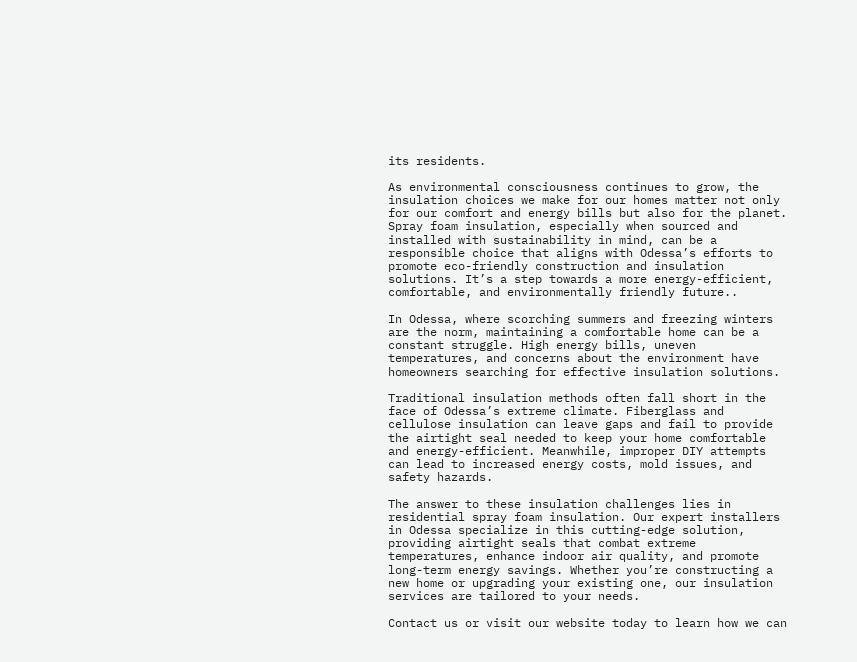its residents.

As environmental consciousness continues to grow, the insulation choices we make for our homes matter not only for our comfort and energy bills but also for the planet. Spray foam insulation, especially when sourced and installed with sustainability in mind, can be a responsible choice that aligns with Odessa’s efforts to promote eco-friendly construction and insulation solutions. It’s a step towards a more energy-efficient, comfortable, and environmentally friendly future..

In Odessa, where scorching summers and freezing winters are the norm, maintaining a comfortable home can be a constant struggle. High energy bills, uneven temperatures, and concerns about the environment have homeowners searching for effective insulation solutions.

Traditional insulation methods often fall short in the face of Odessa’s extreme climate. Fiberglass and cellulose insulation can leave gaps and fail to provide the airtight seal needed to keep your home comfortable and energy-efficient. Meanwhile, improper DIY attempts can lead to increased energy costs, mold issues, and safety hazards.

The answer to these insulation challenges lies in residential spray foam insulation. Our expert installers in Odessa specialize in this cutting-edge solution, providing airtight seals that combat extreme temperatures, enhance indoor air quality, and promote long-term energy savings. Whether you’re constructing a new home or upgrading your existing one, our insulation services are tailored to your needs.

Contact us or visit our website today to learn how we can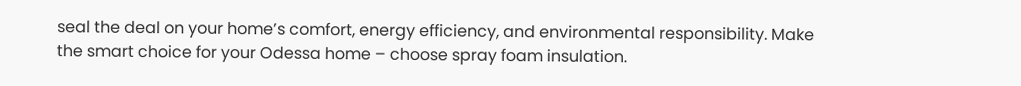seal the deal on your home’s comfort, energy efficiency, and environmental responsibility. Make the smart choice for your Odessa home – choose spray foam insulation.